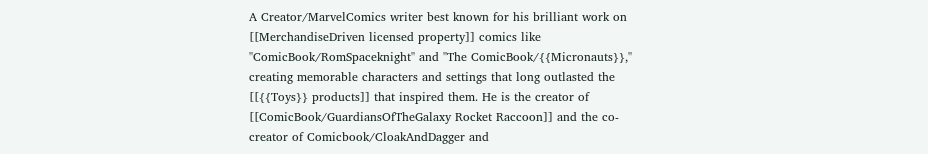A Creator/MarvelComics writer best known for his brilliant work on [[MerchandiseDriven licensed property]] comics like ''ComicBook/RomSpaceknight'' and ''The ComicBook/{{Micronauts}},'' creating memorable characters and settings that long outlasted the [[{{Toys}} products]] that inspired them. He is the creator of [[ComicBook/GuardiansOfTheGalaxy Rocket Raccoon]] and the co-creator of Comicbook/CloakAndDagger and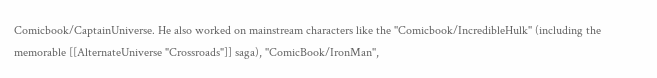Comicbook/CaptainUniverse. He also worked on mainstream characters like the ''Comicbook/IncredibleHulk'' (including the memorable [[AlternateUniverse "Crossroads"]] saga), ''ComicBook/IronMan'',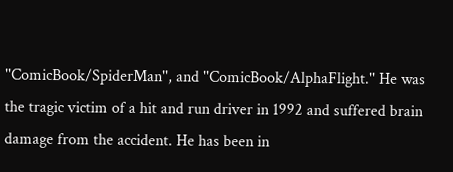''ComicBook/SpiderMan'', and ''ComicBook/AlphaFlight.'' He was the tragic victim of a hit and run driver in 1992 and suffered brain damage from the accident. He has been in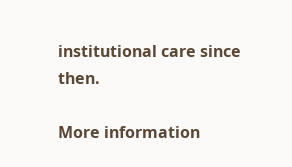institutional care since then.

More information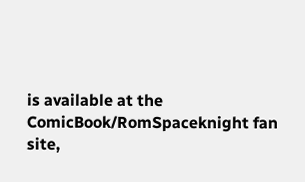is available at the ComicBook/RomSpaceknight fan site,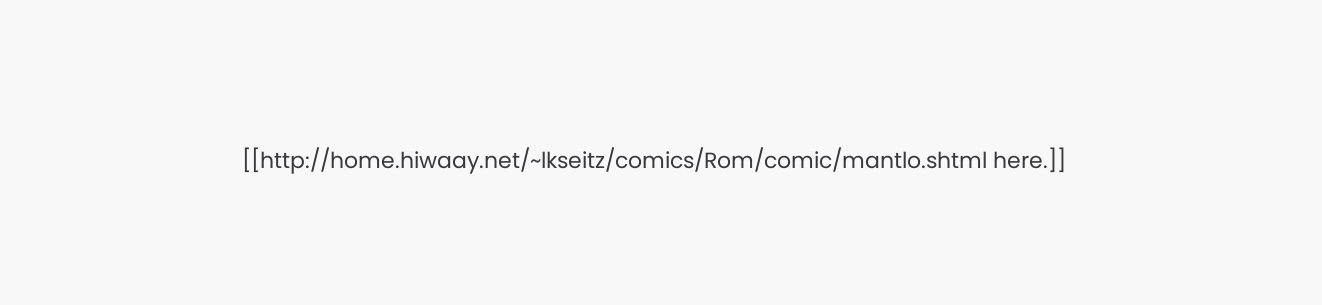[[http://home.hiwaay.net/~lkseitz/comics/Rom/comic/mantlo.shtml here.]]